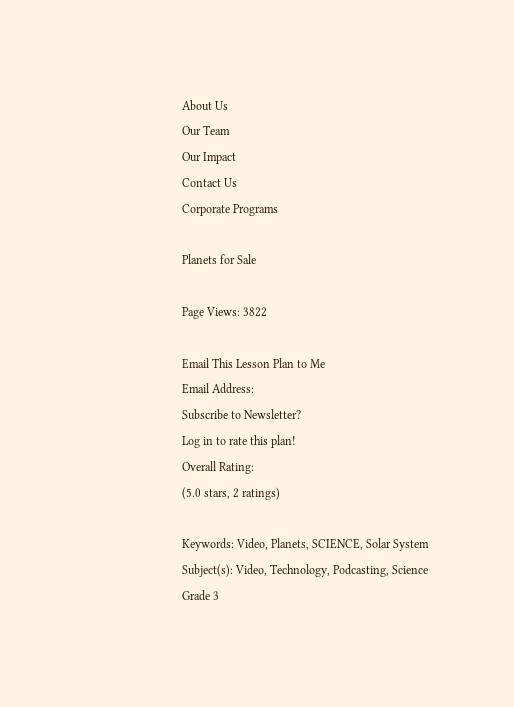About Us
Our Team
Our Impact
Contact Us
Corporate Programs

Planets for Sale

Page Views: 3822

Email This Lesson Plan to Me
Email Address:
Subscribe to Newsletter?
Log in to rate this plan!
Overall Rating:
(5.0 stars, 2 ratings)

Keywords: Video, Planets, SCIENCE, Solar System
Subject(s): Video, Technology, Podcasting, Science
Grade 3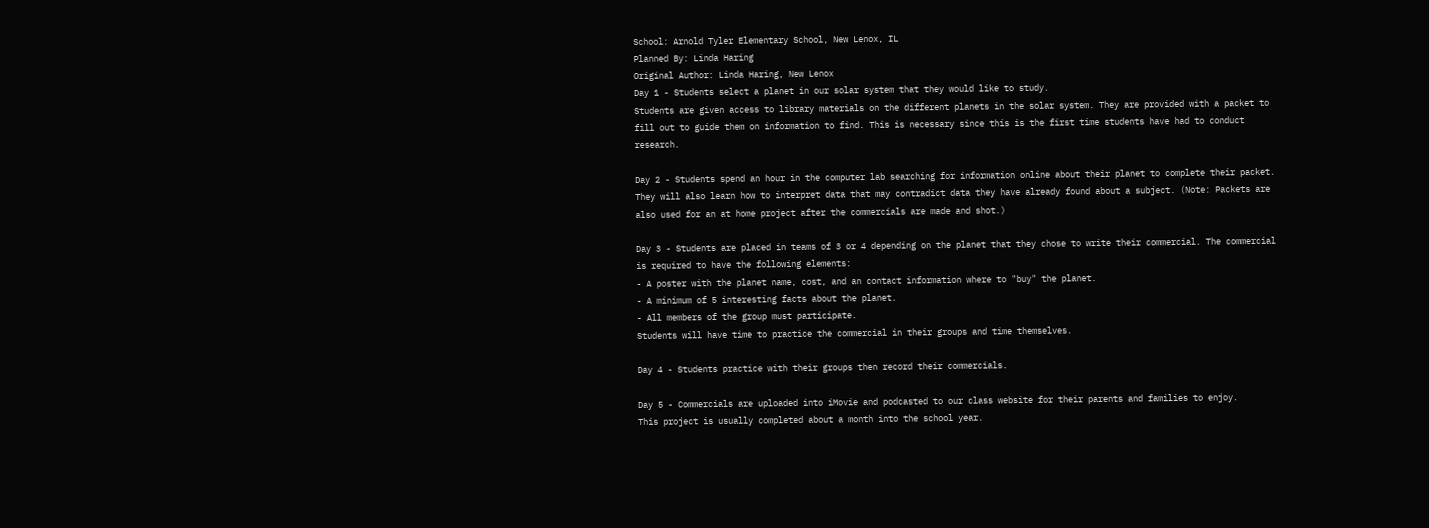School: Arnold Tyler Elementary School, New Lenox, IL
Planned By: Linda Haring
Original Author: Linda Haring, New Lenox
Day 1 - Students select a planet in our solar system that they would like to study.
Students are given access to library materials on the different planets in the solar system. They are provided with a packet to fill out to guide them on information to find. This is necessary since this is the first time students have had to conduct research.

Day 2 - Students spend an hour in the computer lab searching for information online about their planet to complete their packet. They will also learn how to interpret data that may contradict data they have already found about a subject. (Note: Packets are also used for an at home project after the commercials are made and shot.)

Day 3 - Students are placed in teams of 3 or 4 depending on the planet that they chose to write their commercial. The commercial is required to have the following elements:
- A poster with the planet name, cost, and an contact information where to "buy" the planet.
- A minimum of 5 interesting facts about the planet.
- All members of the group must participate.
Students will have time to practice the commercial in their groups and time themselves.

Day 4 - Students practice with their groups then record their commercials.

Day 5 - Commercials are uploaded into iMovie and podcasted to our class website for their parents and families to enjoy.
This project is usually completed about a month into the school year.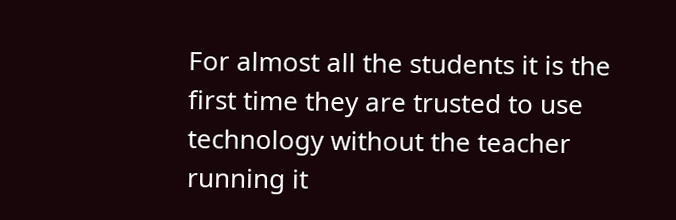For almost all the students it is the first time they are trusted to use technology without the teacher running it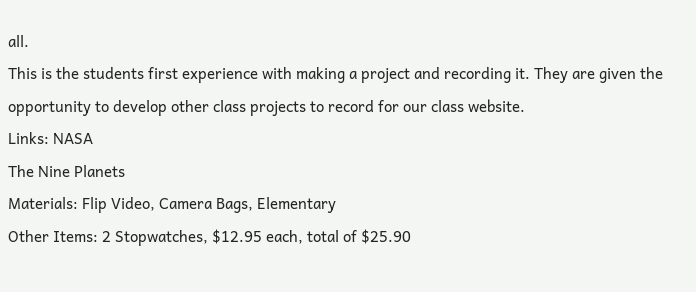all.
This is the students first experience with making a project and recording it. They are given the opportunity to develop other class projects to record for our class website.
Links: NASA
The Nine Planets
Materials: Flip Video, Camera Bags, Elementary
Other Items: 2 Stopwatches, $12.95 each, total of $25.90